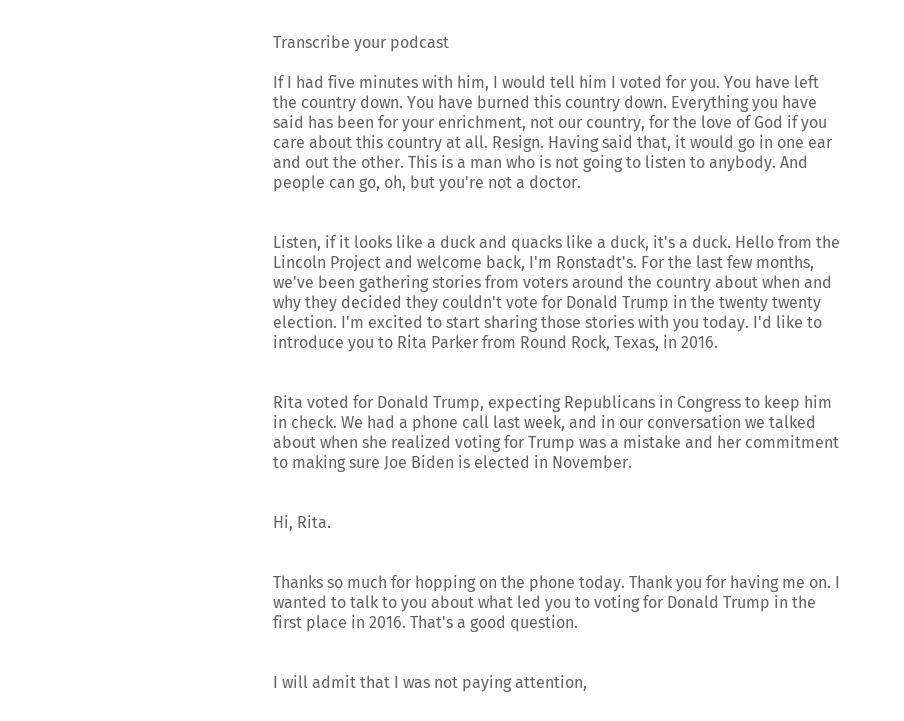Transcribe your podcast

If I had five minutes with him, I would tell him I voted for you. You have left the country down. You have burned this country down. Everything you have said has been for your enrichment, not our country, for the love of God if you care about this country at all. Resign. Having said that, it would go in one ear and out the other. This is a man who is not going to listen to anybody. And people can go, oh, but you're not a doctor.


Listen, if it looks like a duck and quacks like a duck, it's a duck. Hello from the Lincoln Project and welcome back, I'm Ronstadt's. For the last few months, we've been gathering stories from voters around the country about when and why they decided they couldn't vote for Donald Trump in the twenty twenty election. I'm excited to start sharing those stories with you today. I'd like to introduce you to Rita Parker from Round Rock, Texas, in 2016.


Rita voted for Donald Trump, expecting Republicans in Congress to keep him in check. We had a phone call last week, and in our conversation we talked about when she realized voting for Trump was a mistake and her commitment to making sure Joe Biden is elected in November.


Hi, Rita.


Thanks so much for hopping on the phone today. Thank you for having me on. I wanted to talk to you about what led you to voting for Donald Trump in the first place in 2016. That's a good question.


I will admit that I was not paying attention,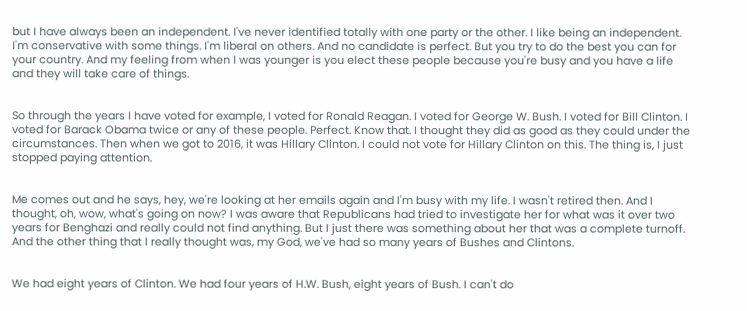but I have always been an independent. I've never identified totally with one party or the other. I like being an independent. I'm conservative with some things. I'm liberal on others. And no candidate is perfect. But you try to do the best you can for your country. And my feeling from when I was younger is you elect these people because you're busy and you have a life and they will take care of things.


So through the years I have voted for example, I voted for Ronald Reagan. I voted for George W. Bush. I voted for Bill Clinton. I voted for Barack Obama twice or any of these people. Perfect. Know that. I thought they did as good as they could under the circumstances. Then when we got to 2016, it was Hillary Clinton. I could not vote for Hillary Clinton on this. The thing is, I just stopped paying attention.


Me comes out and he says, hey, we're looking at her emails again and I'm busy with my life. I wasn't retired then. And I thought, oh, wow, what's going on now? I was aware that Republicans had tried to investigate her for what was it over two years for Benghazi and really could not find anything. But I just there was something about her that was a complete turnoff. And the other thing that I really thought was, my God, we've had so many years of Bushes and Clintons.


We had eight years of Clinton. We had four years of H.W. Bush, eight years of Bush. I can't do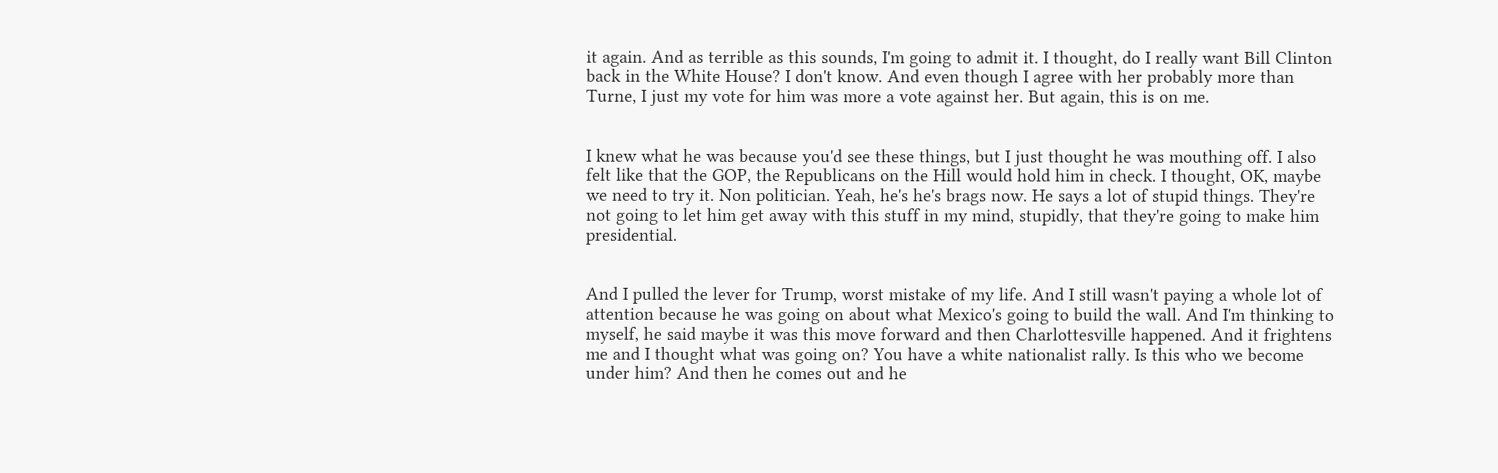it again. And as terrible as this sounds, I'm going to admit it. I thought, do I really want Bill Clinton back in the White House? I don't know. And even though I agree with her probably more than Turne, I just my vote for him was more a vote against her. But again, this is on me.


I knew what he was because you'd see these things, but I just thought he was mouthing off. I also felt like that the GOP, the Republicans on the Hill would hold him in check. I thought, OK, maybe we need to try it. Non politician. Yeah, he's he's brags now. He says a lot of stupid things. They're not going to let him get away with this stuff in my mind, stupidly, that they're going to make him presidential.


And I pulled the lever for Trump, worst mistake of my life. And I still wasn't paying a whole lot of attention because he was going on about what Mexico's going to build the wall. And I'm thinking to myself, he said maybe it was this move forward and then Charlottesville happened. And it frightens me and I thought what was going on? You have a white nationalist rally. Is this who we become under him? And then he comes out and he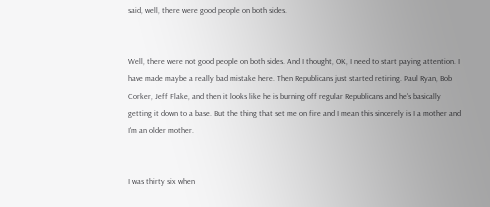said, well, there were good people on both sides.


Well, there were not good people on both sides. And I thought, OK, I need to start paying attention. I have made maybe a really bad mistake here. Then Republicans just started retiring. Paul Ryan, Bob Corker, Jeff Flake, and then it looks like he is burning off regular Republicans and he's basically getting it down to a base. But the thing that set me on fire and I mean this sincerely is I a mother and I'm an older mother.


I was thirty six when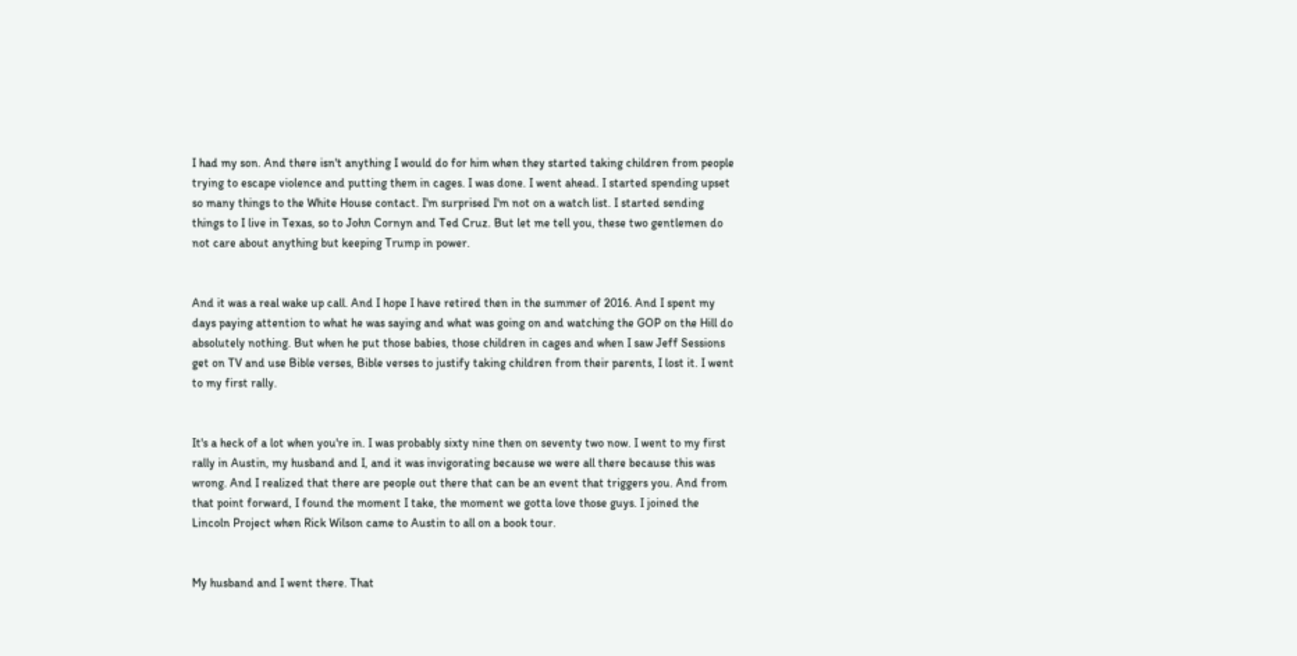I had my son. And there isn't anything I would do for him when they started taking children from people trying to escape violence and putting them in cages. I was done. I went ahead. I started spending upset so many things to the White House contact. I'm surprised I'm not on a watch list. I started sending things to I live in Texas, so to John Cornyn and Ted Cruz. But let me tell you, these two gentlemen do not care about anything but keeping Trump in power.


And it was a real wake up call. And I hope I have retired then in the summer of 2016. And I spent my days paying attention to what he was saying and what was going on and watching the GOP on the Hill do absolutely nothing. But when he put those babies, those children in cages and when I saw Jeff Sessions get on TV and use Bible verses, Bible verses to justify taking children from their parents, I lost it. I went to my first rally.


It's a heck of a lot when you're in. I was probably sixty nine then on seventy two now. I went to my first rally in Austin, my husband and I, and it was invigorating because we were all there because this was wrong. And I realized that there are people out there that can be an event that triggers you. And from that point forward, I found the moment I take, the moment we gotta love those guys. I joined the Lincoln Project when Rick Wilson came to Austin to all on a book tour.


My husband and I went there. That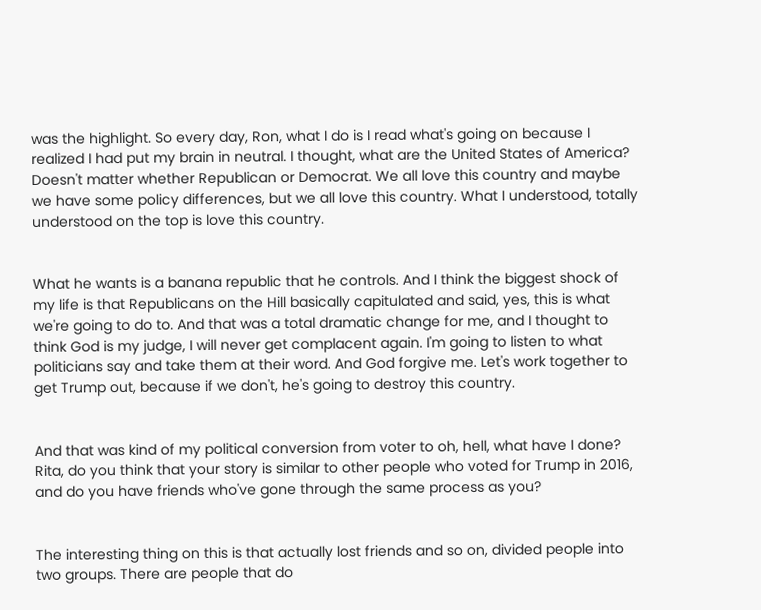was the highlight. So every day, Ron, what I do is I read what's going on because I realized I had put my brain in neutral. I thought, what are the United States of America? Doesn't matter whether Republican or Democrat. We all love this country and maybe we have some policy differences, but we all love this country. What I understood, totally understood on the top is love this country.


What he wants is a banana republic that he controls. And I think the biggest shock of my life is that Republicans on the Hill basically capitulated and said, yes, this is what we're going to do to. And that was a total dramatic change for me, and I thought to think God is my judge, I will never get complacent again. I'm going to listen to what politicians say and take them at their word. And God forgive me. Let's work together to get Trump out, because if we don't, he's going to destroy this country.


And that was kind of my political conversion from voter to oh, hell, what have I done? Rita, do you think that your story is similar to other people who voted for Trump in 2016, and do you have friends who've gone through the same process as you?


The interesting thing on this is that actually lost friends and so on, divided people into two groups. There are people that do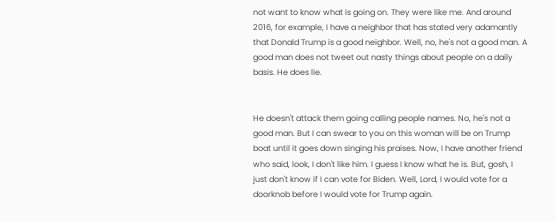not want to know what is going on. They were like me. And around 2016, for example, I have a neighbor that has stated very adamantly that Donald Trump is a good neighbor. Well, no, he's not a good man. A good man does not tweet out nasty things about people on a daily basis. He does lie.


He doesn't attack them going calling people names. No, he's not a good man. But I can swear to you on this woman will be on Trump boat until it goes down singing his praises. Now, I have another friend who said, look, I don't like him. I guess I know what he is. But, gosh, I just don't know if I can vote for Biden. Well, Lord, I would vote for a doorknob before I would vote for Trump again.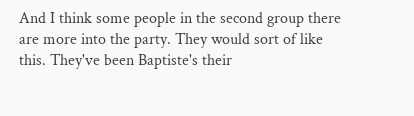And I think some people in the second group there are more into the party. They would sort of like this. They've been Baptiste's their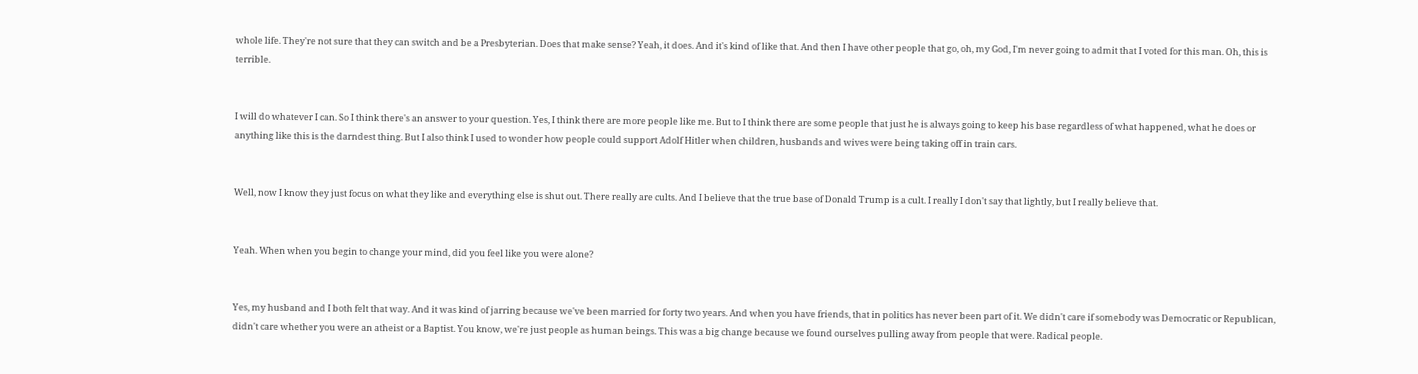whole life. They're not sure that they can switch and be a Presbyterian. Does that make sense? Yeah, it does. And it's kind of like that. And then I have other people that go, oh, my God, I'm never going to admit that I voted for this man. Oh, this is terrible.


I will do whatever I can. So I think there's an answer to your question. Yes, I think there are more people like me. But to I think there are some people that just he is always going to keep his base regardless of what happened, what he does or anything like this is the darndest thing. But I also think I used to wonder how people could support Adolf Hitler when children, husbands and wives were being taking off in train cars.


Well, now I know they just focus on what they like and everything else is shut out. There really are cults. And I believe that the true base of Donald Trump is a cult. I really I don't say that lightly, but I really believe that.


Yeah. When when you begin to change your mind, did you feel like you were alone?


Yes, my husband and I both felt that way. And it was kind of jarring because we've been married for forty two years. And when you have friends, that in politics has never been part of it. We didn't care if somebody was Democratic or Republican, didn't care whether you were an atheist or a Baptist. You know, we're just people as human beings. This was a big change because we found ourselves pulling away from people that were. Radical people.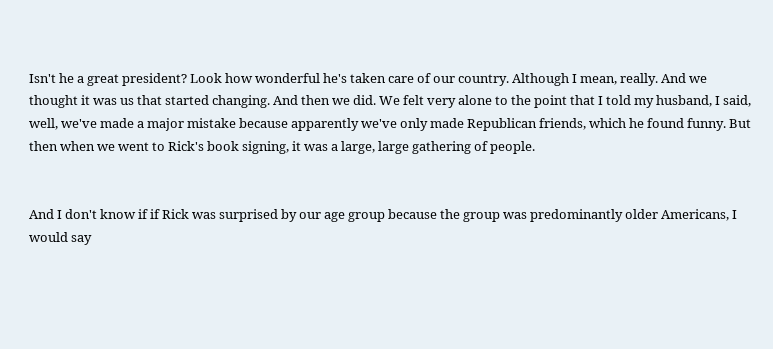Isn't he a great president? Look how wonderful he's taken care of our country. Although I mean, really. And we thought it was us that started changing. And then we did. We felt very alone to the point that I told my husband, I said, well, we've made a major mistake because apparently we've only made Republican friends, which he found funny. But then when we went to Rick's book signing, it was a large, large gathering of people.


And I don't know if if Rick was surprised by our age group because the group was predominantly older Americans, I would say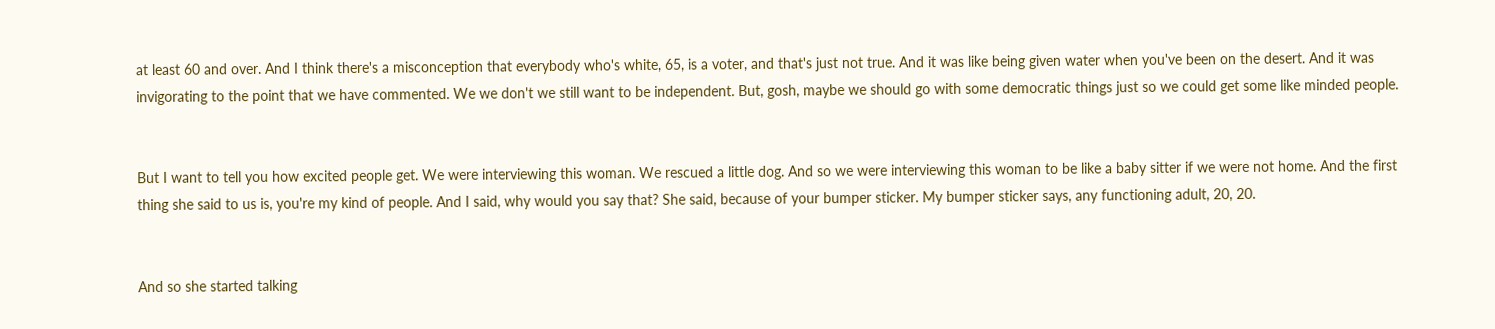at least 60 and over. And I think there's a misconception that everybody who's white, 65, is a voter, and that's just not true. And it was like being given water when you've been on the desert. And it was invigorating to the point that we have commented. We we don't we still want to be independent. But, gosh, maybe we should go with some democratic things just so we could get some like minded people.


But I want to tell you how excited people get. We were interviewing this woman. We rescued a little dog. And so we were interviewing this woman to be like a baby sitter if we were not home. And the first thing she said to us is, you're my kind of people. And I said, why would you say that? She said, because of your bumper sticker. My bumper sticker says, any functioning adult, 20, 20.


And so she started talking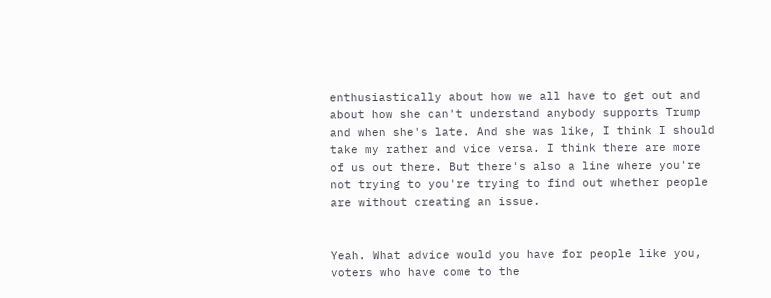enthusiastically about how we all have to get out and about how she can't understand anybody supports Trump and when she's late. And she was like, I think I should take my rather and vice versa. I think there are more of us out there. But there's also a line where you're not trying to you're trying to find out whether people are without creating an issue.


Yeah. What advice would you have for people like you, voters who have come to the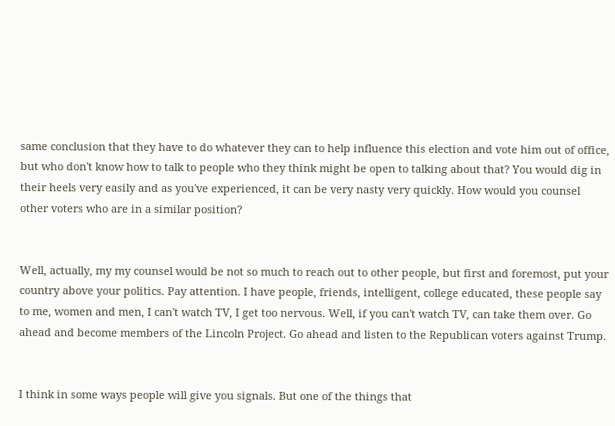same conclusion that they have to do whatever they can to help influence this election and vote him out of office, but who don't know how to talk to people who they think might be open to talking about that? You would dig in their heels very easily and as you've experienced, it can be very nasty very quickly. How would you counsel other voters who are in a similar position?


Well, actually, my my counsel would be not so much to reach out to other people, but first and foremost, put your country above your politics. Pay attention. I have people, friends, intelligent, college educated, these people say to me, women and men, I can't watch TV, I get too nervous. Well, if you can't watch TV, can take them over. Go ahead and become members of the Lincoln Project. Go ahead and listen to the Republican voters against Trump.


I think in some ways people will give you signals. But one of the things that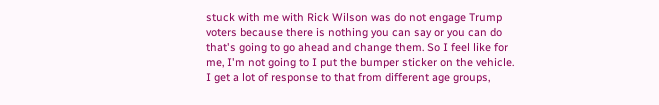stuck with me with Rick Wilson was do not engage Trump voters because there is nothing you can say or you can do that's going to go ahead and change them. So I feel like for me, I'm not going to I put the bumper sticker on the vehicle. I get a lot of response to that from different age groups,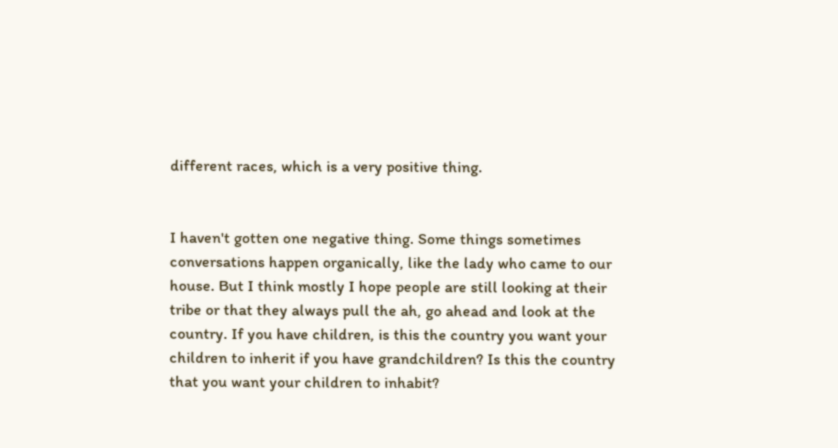different races, which is a very positive thing.


I haven't gotten one negative thing. Some things sometimes conversations happen organically, like the lady who came to our house. But I think mostly I hope people are still looking at their tribe or that they always pull the ah, go ahead and look at the country. If you have children, is this the country you want your children to inherit if you have grandchildren? Is this the country that you want your children to inhabit?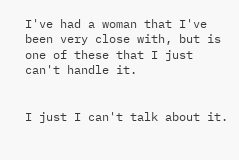I've had a woman that I've been very close with, but is one of these that I just can't handle it.


I just I can't talk about it.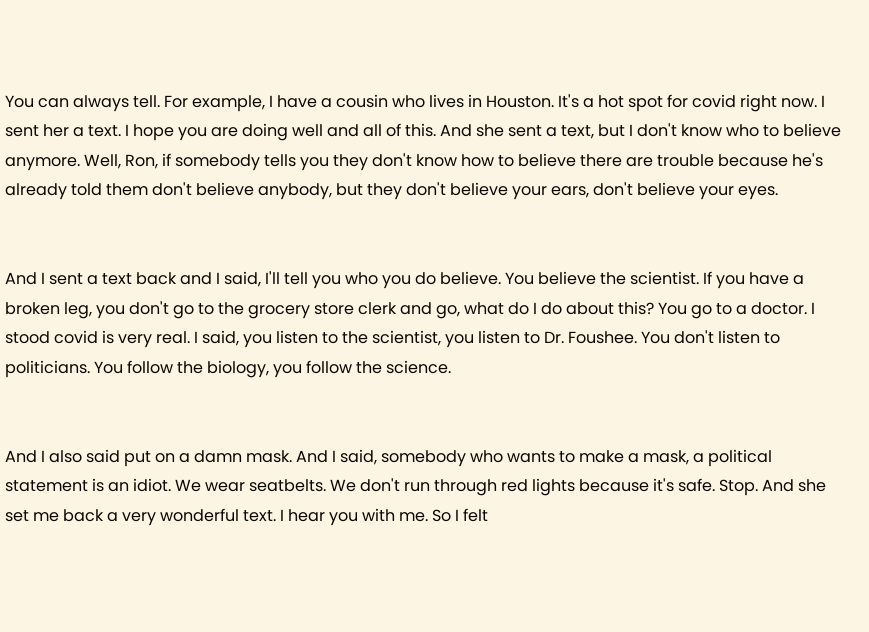You can always tell. For example, I have a cousin who lives in Houston. It's a hot spot for covid right now. I sent her a text. I hope you are doing well and all of this. And she sent a text, but I don't know who to believe anymore. Well, Ron, if somebody tells you they don't know how to believe there are trouble because he's already told them don't believe anybody, but they don't believe your ears, don't believe your eyes.


And I sent a text back and I said, I'll tell you who you do believe. You believe the scientist. If you have a broken leg, you don't go to the grocery store clerk and go, what do I do about this? You go to a doctor. I stood covid is very real. I said, you listen to the scientist, you listen to Dr. Foushee. You don't listen to politicians. You follow the biology, you follow the science.


And I also said put on a damn mask. And I said, somebody who wants to make a mask, a political statement is an idiot. We wear seatbelts. We don't run through red lights because it's safe. Stop. And she set me back a very wonderful text. I hear you with me. So I felt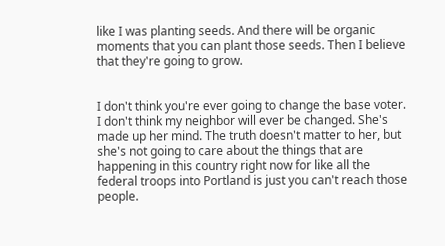like I was planting seeds. And there will be organic moments that you can plant those seeds. Then I believe that they're going to grow.


I don't think you're ever going to change the base voter. I don't think my neighbor will ever be changed. She's made up her mind. The truth doesn't matter to her, but she's not going to care about the things that are happening in this country right now for like all the federal troops into Portland is just you can't reach those people.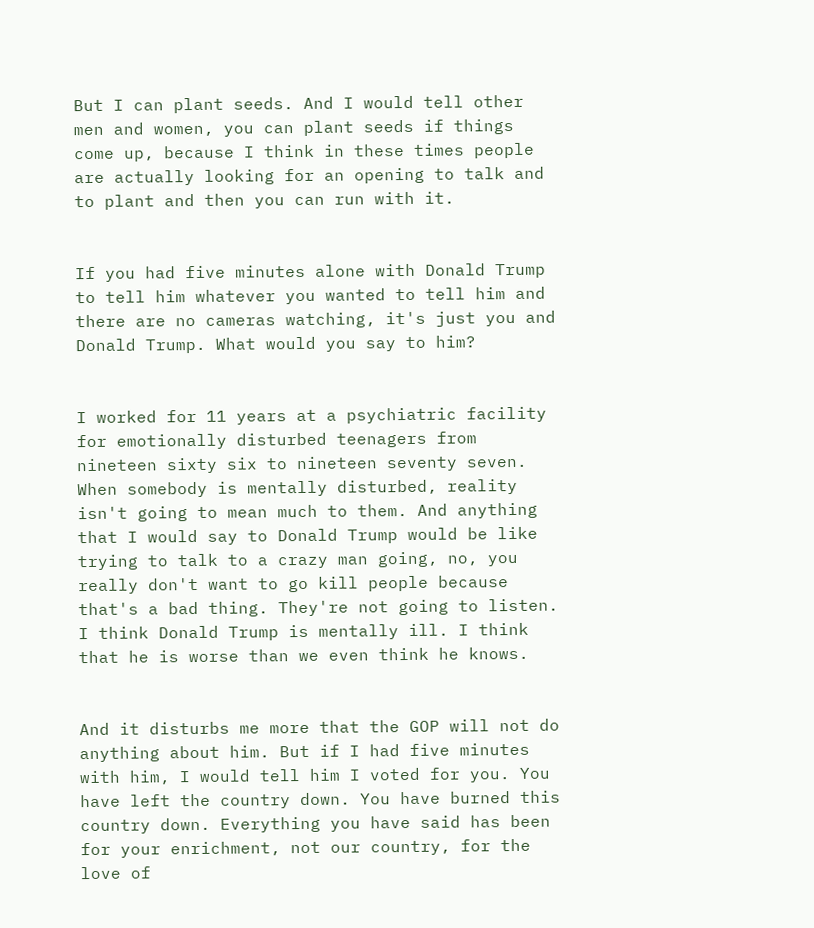But I can plant seeds. And I would tell other men and women, you can plant seeds if things come up, because I think in these times people are actually looking for an opening to talk and to plant and then you can run with it.


If you had five minutes alone with Donald Trump to tell him whatever you wanted to tell him and there are no cameras watching, it's just you and Donald Trump. What would you say to him?


I worked for 11 years at a psychiatric facility for emotionally disturbed teenagers from nineteen sixty six to nineteen seventy seven. When somebody is mentally disturbed, reality isn't going to mean much to them. And anything that I would say to Donald Trump would be like trying to talk to a crazy man going, no, you really don't want to go kill people because that's a bad thing. They're not going to listen. I think Donald Trump is mentally ill. I think that he is worse than we even think he knows.


And it disturbs me more that the GOP will not do anything about him. But if I had five minutes with him, I would tell him I voted for you. You have left the country down. You have burned this country down. Everything you have said has been for your enrichment, not our country, for the love of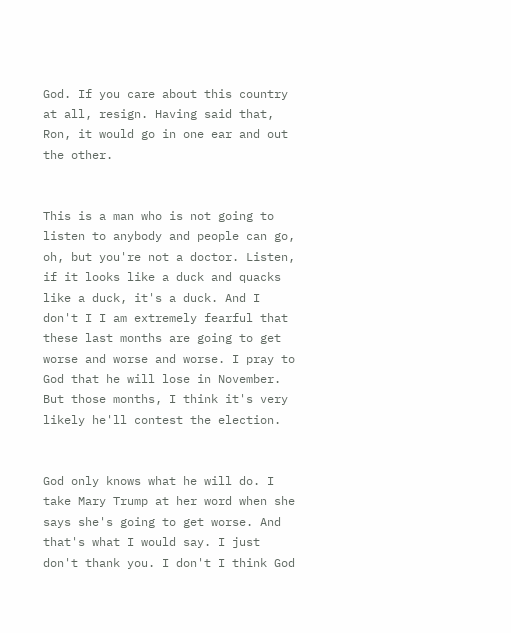God. If you care about this country at all, resign. Having said that, Ron, it would go in one ear and out the other.


This is a man who is not going to listen to anybody and people can go, oh, but you're not a doctor. Listen, if it looks like a duck and quacks like a duck, it's a duck. And I don't I I am extremely fearful that these last months are going to get worse and worse and worse. I pray to God that he will lose in November. But those months, I think it's very likely he'll contest the election.


God only knows what he will do. I take Mary Trump at her word when she says she's going to get worse. And that's what I would say. I just don't thank you. I don't I think God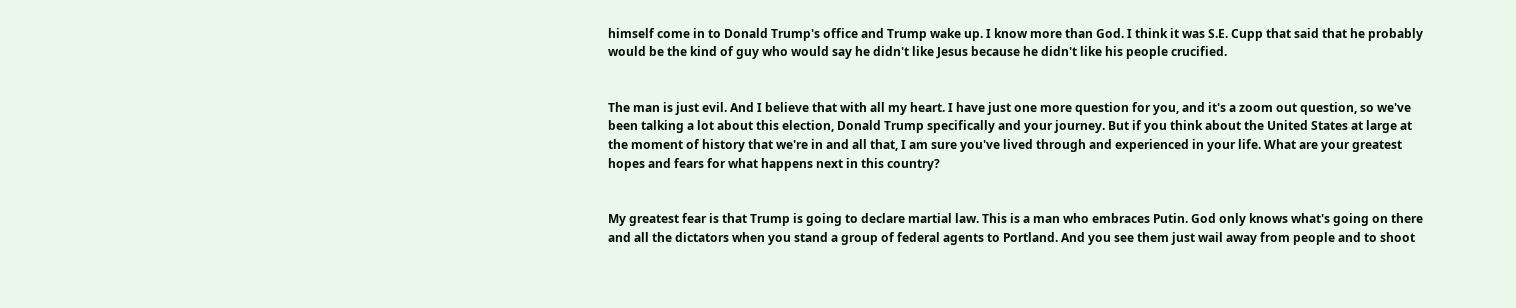himself come in to Donald Trump's office and Trump wake up. I know more than God. I think it was S.E. Cupp that said that he probably would be the kind of guy who would say he didn't like Jesus because he didn't like his people crucified.


The man is just evil. And I believe that with all my heart. I have just one more question for you, and it's a zoom out question, so we've been talking a lot about this election, Donald Trump specifically and your journey. But if you think about the United States at large at the moment of history that we're in and all that, I am sure you've lived through and experienced in your life. What are your greatest hopes and fears for what happens next in this country?


My greatest fear is that Trump is going to declare martial law. This is a man who embraces Putin. God only knows what's going on there and all the dictators when you stand a group of federal agents to Portland. And you see them just wail away from people and to shoot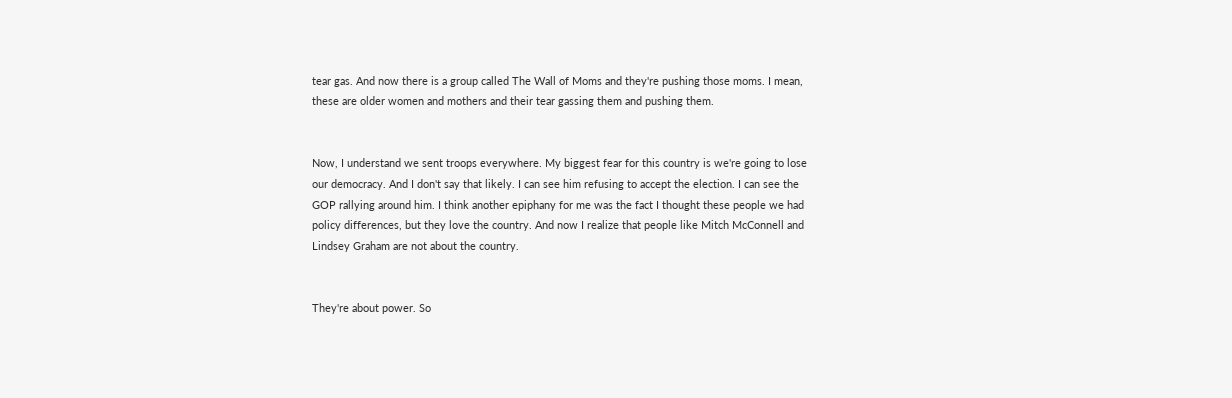tear gas. And now there is a group called The Wall of Moms and they're pushing those moms. I mean, these are older women and mothers and their tear gassing them and pushing them.


Now, I understand we sent troops everywhere. My biggest fear for this country is we're going to lose our democracy. And I don't say that likely. I can see him refusing to accept the election. I can see the GOP rallying around him. I think another epiphany for me was the fact I thought these people we had policy differences, but they love the country. And now I realize that people like Mitch McConnell and Lindsey Graham are not about the country.


They're about power. So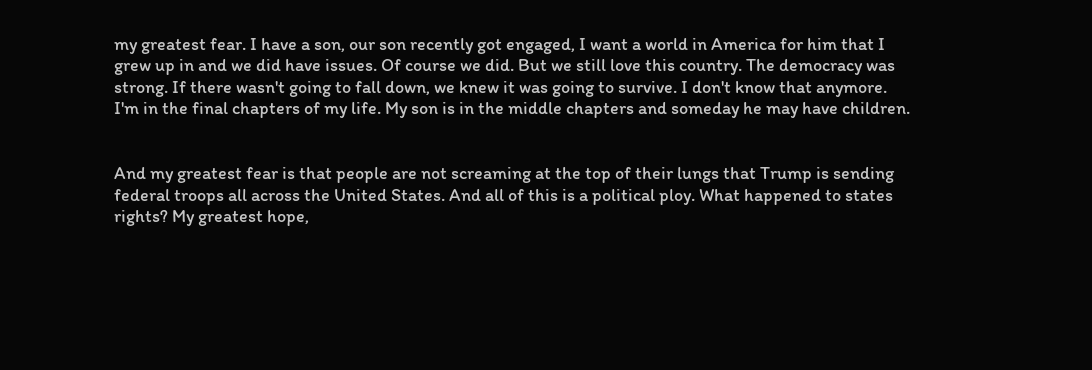my greatest fear. I have a son, our son recently got engaged, I want a world in America for him that I grew up in and we did have issues. Of course we did. But we still love this country. The democracy was strong. If there wasn't going to fall down, we knew it was going to survive. I don't know that anymore. I'm in the final chapters of my life. My son is in the middle chapters and someday he may have children.


And my greatest fear is that people are not screaming at the top of their lungs that Trump is sending federal troops all across the United States. And all of this is a political ploy. What happened to states rights? My greatest hope,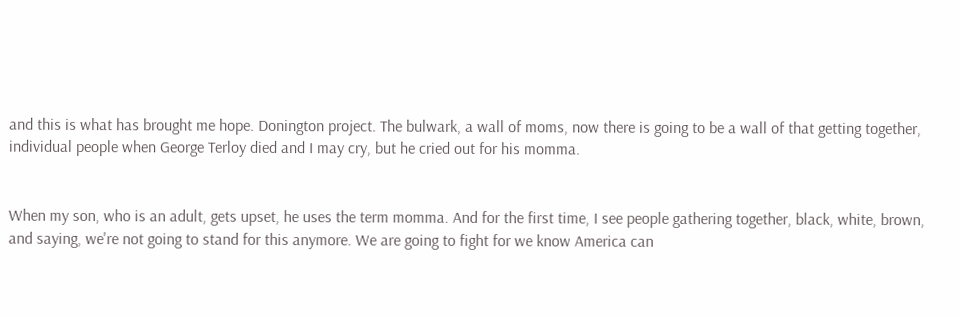and this is what has brought me hope. Donington project. The bulwark, a wall of moms, now there is going to be a wall of that getting together, individual people when George Terloy died and I may cry, but he cried out for his momma.


When my son, who is an adult, gets upset, he uses the term momma. And for the first time, I see people gathering together, black, white, brown, and saying, we're not going to stand for this anymore. We are going to fight for we know America can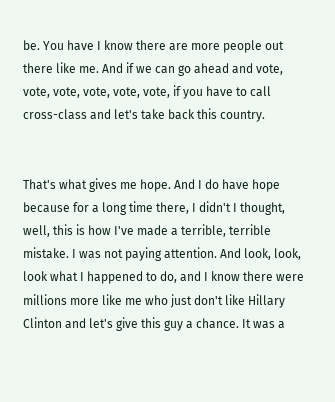be. You have I know there are more people out there like me. And if we can go ahead and vote, vote, vote, vote, vote, vote, if you have to call cross-class and let's take back this country.


That's what gives me hope. And I do have hope because for a long time there, I didn't I thought, well, this is how I've made a terrible, terrible mistake. I was not paying attention. And look, look, look what I happened to do, and I know there were millions more like me who just don't like Hillary Clinton and let's give this guy a chance. It was a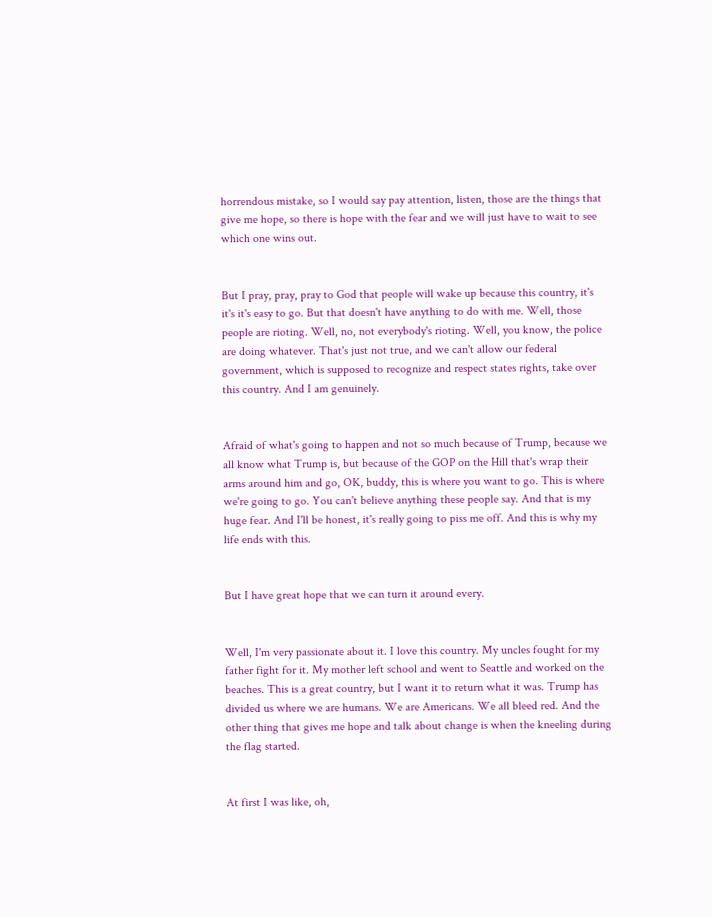horrendous mistake, so I would say pay attention, listen, those are the things that give me hope, so there is hope with the fear and we will just have to wait to see which one wins out.


But I pray, pray, pray to God that people will wake up because this country, it's it's it's easy to go. But that doesn't have anything to do with me. Well, those people are rioting. Well, no, not everybody's rioting. Well, you know, the police are doing whatever. That's just not true, and we can't allow our federal government, which is supposed to recognize and respect states rights, take over this country. And I am genuinely.


Afraid of what's going to happen and not so much because of Trump, because we all know what Trump is, but because of the GOP on the Hill that's wrap their arms around him and go, OK, buddy, this is where you want to go. This is where we're going to go. You can't believe anything these people say. And that is my huge fear. And I'll be honest, it's really going to piss me off. And this is why my life ends with this.


But I have great hope that we can turn it around every.


Well, I'm very passionate about it. I love this country. My uncles fought for my father fight for it. My mother left school and went to Seattle and worked on the beaches. This is a great country, but I want it to return what it was. Trump has divided us where we are humans. We are Americans. We all bleed red. And the other thing that gives me hope and talk about change is when the kneeling during the flag started.


At first I was like, oh,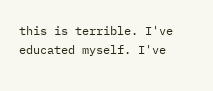this is terrible. I've educated myself. I've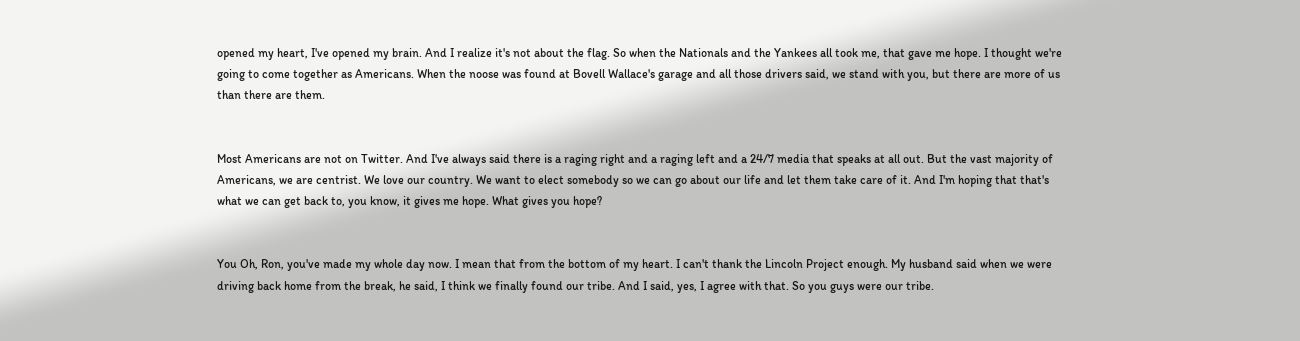opened my heart, I've opened my brain. And I realize it's not about the flag. So when the Nationals and the Yankees all took me, that gave me hope. I thought we're going to come together as Americans. When the noose was found at Bovell Wallace's garage and all those drivers said, we stand with you, but there are more of us than there are them.


Most Americans are not on Twitter. And I've always said there is a raging right and a raging left and a 24/7 media that speaks at all out. But the vast majority of Americans, we are centrist. We love our country. We want to elect somebody so we can go about our life and let them take care of it. And I'm hoping that that's what we can get back to, you know, it gives me hope. What gives you hope?


You Oh, Ron, you've made my whole day now. I mean that from the bottom of my heart. I can't thank the Lincoln Project enough. My husband said when we were driving back home from the break, he said, I think we finally found our tribe. And I said, yes, I agree with that. So you guys were our tribe.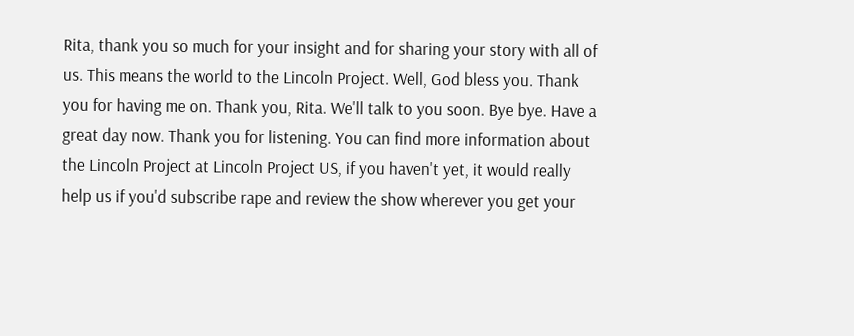Rita, thank you so much for your insight and for sharing your story with all of us. This means the world to the Lincoln Project. Well, God bless you. Thank you for having me on. Thank you, Rita. We'll talk to you soon. Bye bye. Have a great day now. Thank you for listening. You can find more information about the Lincoln Project at Lincoln Project US, if you haven't yet, it would really help us if you'd subscribe rape and review the show wherever you get your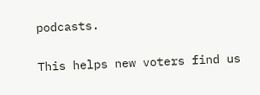podcasts.


This helps new voters find us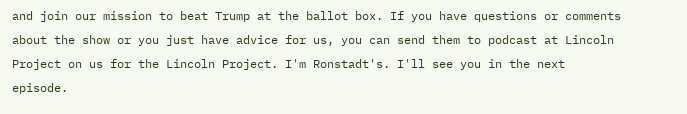and join our mission to beat Trump at the ballot box. If you have questions or comments about the show or you just have advice for us, you can send them to podcast at Lincoln Project on us for the Lincoln Project. I'm Ronstadt's. I'll see you in the next episode.